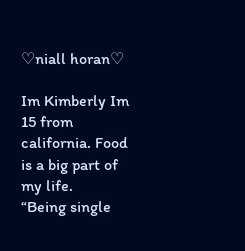♡niall horan♡

Im Kimberly Im 15 from california. Food is a big part of my life.
“Being single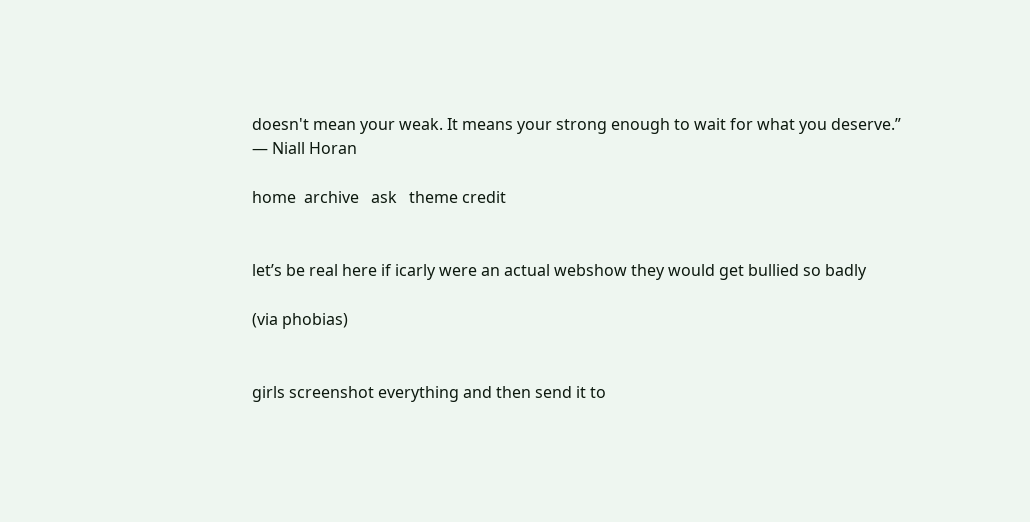doesn't mean your weak. It means your strong enough to wait for what you deserve.”
― Niall Horan

home  archive   ask   theme credit


let’s be real here if icarly were an actual webshow they would get bullied so badly

(via phobias)


girls screenshot everything and then send it to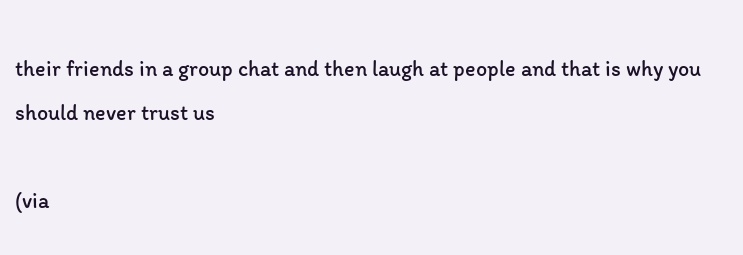their friends in a group chat and then laugh at people and that is why you should never trust us

(via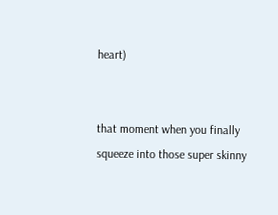heart)


that moment when you finally squeeze into those super skinny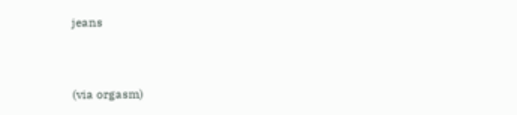jeans


(via orgasm)